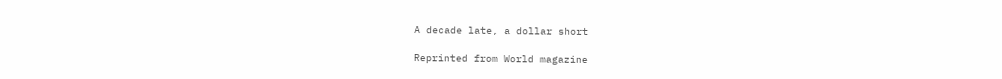A decade late, a dollar short

Reprinted from World magazine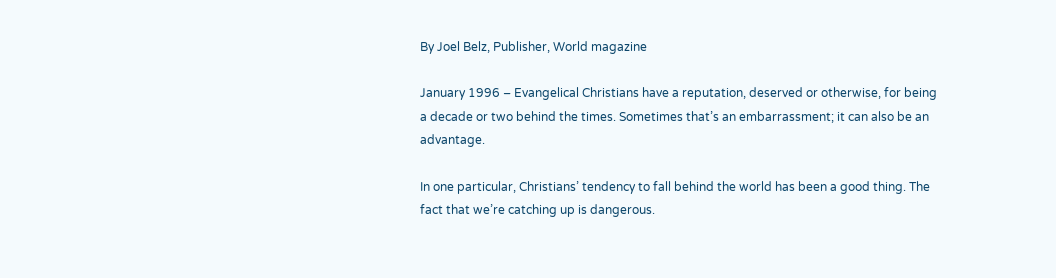By Joel Belz, Publisher, World magazine

January 1996 – Evangelical Christians have a reputation, deserved or otherwise, for being a decade or two behind the times. Sometimes that’s an embarrassment; it can also be an advantage.

In one particular, Christians’ tendency to fall behind the world has been a good thing. The fact that we’re catching up is dangerous.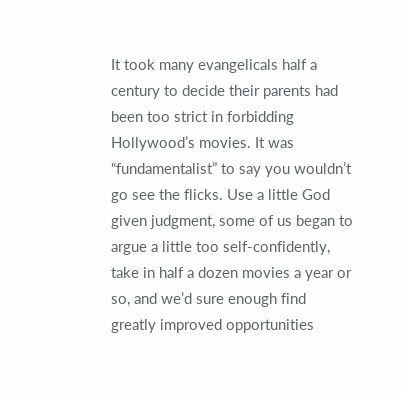It took many evangelicals half a century to decide their parents had been too strict in forbidding Hollywood’s movies. It was “fundamentalist” to say you wouldn’t go see the flicks. Use a little God given judgment, some of us began to argue a little too self-confidently, take in half a dozen movies a year or so, and we’d sure enough find greatly improved opportunities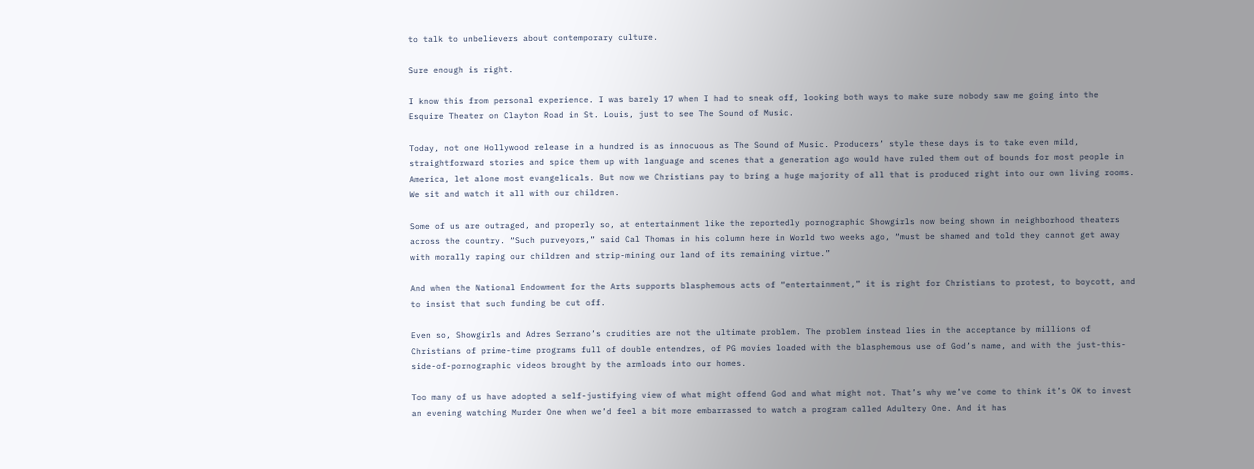to talk to unbelievers about contemporary culture.

Sure enough is right.

I know this from personal experience. I was barely 17 when I had to sneak off, looking both ways to make sure nobody saw me going into the Esquire Theater on Clayton Road in St. Louis, just to see The Sound of Music.

Today, not one Hollywood release in a hundred is as innocuous as The Sound of Music. Producers’ style these days is to take even mild, straightforward stories and spice them up with language and scenes that a generation ago would have ruled them out of bounds for most people in America, let alone most evangelicals. But now we Christians pay to bring a huge majority of all that is produced right into our own living rooms. We sit and watch it all with our children.

Some of us are outraged, and properly so, at entertainment like the reportedly pornographic Showgirls now being shown in neighborhood theaters across the country. “Such purveyors,” said Cal Thomas in his column here in World two weeks ago, “must be shamed and told they cannot get away with morally raping our children and strip-mining our land of its remaining virtue.”

And when the National Endowment for the Arts supports blasphemous acts of “entertainment,” it is right for Christians to protest, to boycott, and to insist that such funding be cut off.

Even so, Showgirls and Adres Serrano’s crudities are not the ultimate problem. The problem instead lies in the acceptance by millions of Christians of prime-time programs full of double entendres, of PG movies loaded with the blasphemous use of God’s name, and with the just-this-side-of-pornographic videos brought by the armloads into our homes.

Too many of us have adopted a self-justifying view of what might offend God and what might not. That’s why we’ve come to think it’s OK to invest an evening watching Murder One when we’d feel a bit more embarrassed to watch a program called Adultery One. And it has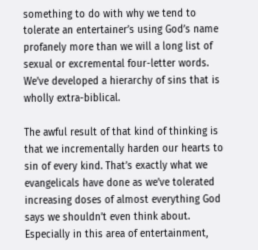something to do with why we tend to tolerate an entertainer’s using God’s name profanely more than we will a long list of sexual or excremental four-letter words. We’ve developed a hierarchy of sins that is wholly extra-biblical.

The awful result of that kind of thinking is that we incrementally harden our hearts to sin of every kind. That’s exactly what we evangelicals have done as we’ve tolerated increasing doses of almost everything God says we shouldn’t even think about. Especially in this area of entertainment,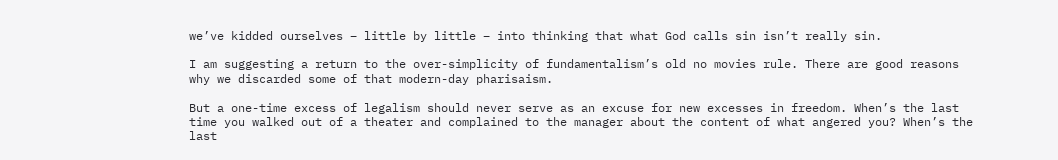we’ve kidded ourselves – little by little – into thinking that what God calls sin isn’t really sin.

I am suggesting a return to the over-simplicity of fundamentalism’s old no movies rule. There are good reasons why we discarded some of that modern-day pharisaism.

But a one-time excess of legalism should never serve as an excuse for new excesses in freedom. When’s the last time you walked out of a theater and complained to the manager about the content of what angered you? When’s the last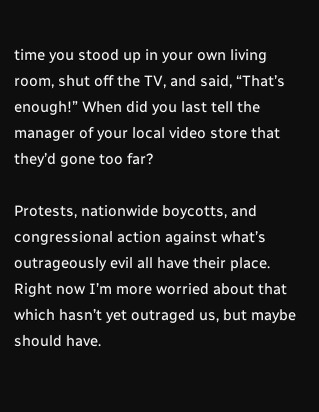time you stood up in your own living room, shut off the TV, and said, “That’s enough!” When did you last tell the manager of your local video store that they’d gone too far?

Protests, nationwide boycotts, and congressional action against what’s outrageously evil all have their place. Right now I’m more worried about that which hasn’t yet outraged us, but maybe should have.